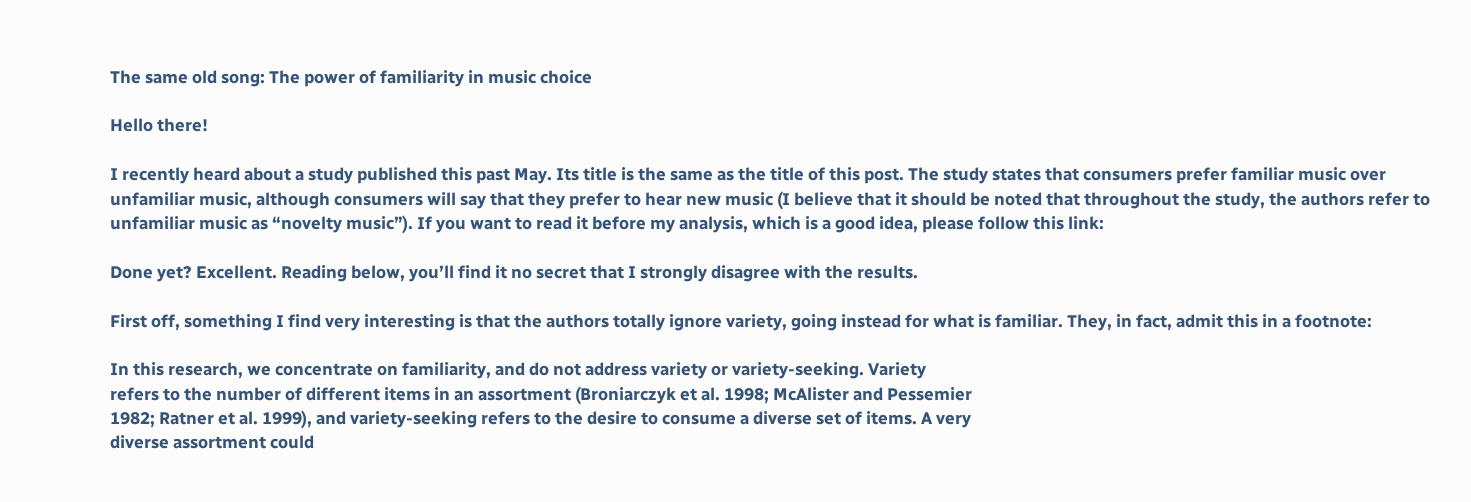The same old song: The power of familiarity in music choice

Hello there!

I recently heard about a study published this past May. Its title is the same as the title of this post. The study states that consumers prefer familiar music over unfamiliar music, although consumers will say that they prefer to hear new music (I believe that it should be noted that throughout the study, the authors refer to unfamiliar music as “novelty music”). If you want to read it before my analysis, which is a good idea, please follow this link:

Done yet? Excellent. Reading below, you’ll find it no secret that I strongly disagree with the results.

First off, something I find very interesting is that the authors totally ignore variety, going instead for what is familiar. They, in fact, admit this in a footnote:

In this research, we concentrate on familiarity, and do not address variety or variety-seeking. Variety
refers to the number of different items in an assortment (Broniarczyk et al. 1998; McAlister and Pessemier
1982; Ratner et al. 1999), and variety-seeking refers to the desire to consume a diverse set of items. A very
diverse assortment could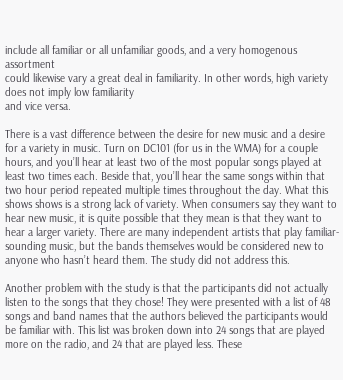include all familiar or all unfamiliar goods, and a very homogenous assortment
could likewise vary a great deal in familiarity. In other words, high variety does not imply low familiarity
and vice versa.

There is a vast difference between the desire for new music and a desire for a variety in music. Turn on DC101 (for us in the WMA) for a couple hours, and you’ll hear at least two of the most popular songs played at least two times each. Beside that, you’ll hear the same songs within that two hour period repeated multiple times throughout the day. What this shows shows is a strong lack of variety. When consumers say they want to hear new music, it is quite possible that they mean is that they want to hear a larger variety. There are many independent artists that play familiar-sounding music, but the bands themselves would be considered new to anyone who hasn’t heard them. The study did not address this.

Another problem with the study is that the participants did not actually listen to the songs that they chose! They were presented with a list of 48 songs and band names that the authors believed the participants would be familiar with. This list was broken down into 24 songs that are played more on the radio, and 24 that are played less. These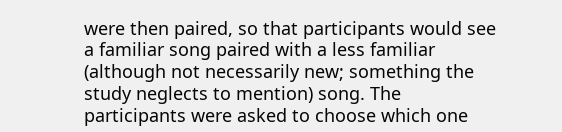were then paired, so that participants would see a familiar song paired with a less familiar (although not necessarily new; something the study neglects to mention) song. The participants were asked to choose which one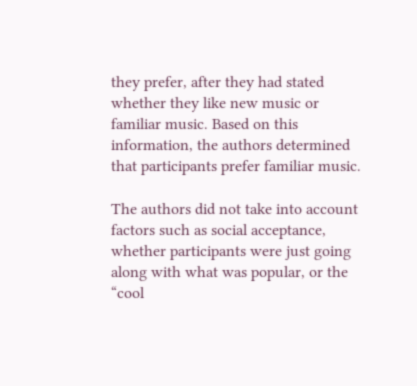they prefer, after they had stated whether they like new music or familiar music. Based on this information, the authors determined that participants prefer familiar music.

The authors did not take into account factors such as social acceptance, whether participants were just going along with what was popular, or the “cool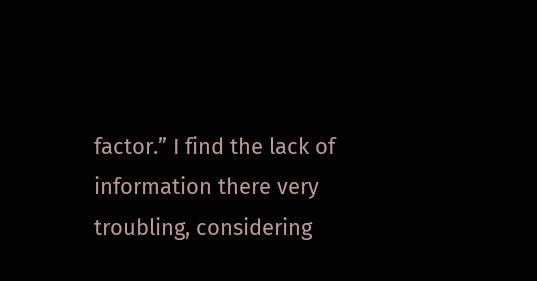factor.” I find the lack of information there very troubling, considering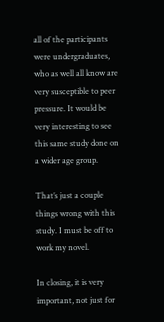all of the participants were undergraduates, who as well all know are very susceptible to peer pressure. It would be very interesting to see this same study done on a wider age group.

That’s just a couple things wrong with this study. I must be off to work my novel.

In closing, it is very important, not just for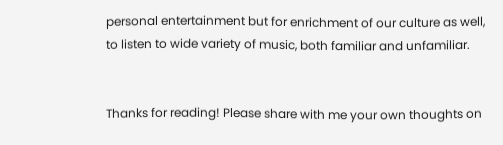personal entertainment but for enrichment of our culture as well, to listen to wide variety of music, both familiar and unfamiliar.


Thanks for reading! Please share with me your own thoughts on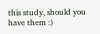this study, should you have them :)